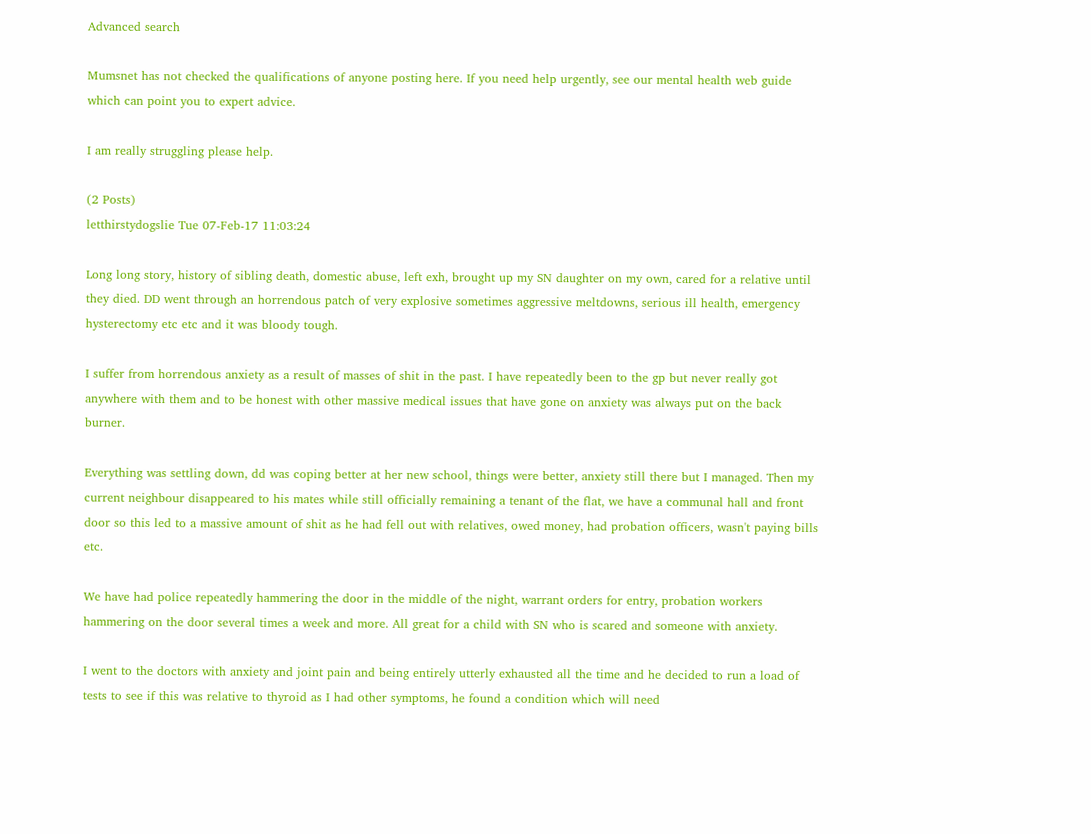Advanced search

Mumsnet has not checked the qualifications of anyone posting here. If you need help urgently, see our mental health web guide which can point you to expert advice.

I am really struggling please help.

(2 Posts)
letthirstydogslie Tue 07-Feb-17 11:03:24

Long long story, history of sibling death, domestic abuse, left exh, brought up my SN daughter on my own, cared for a relative until they died. DD went through an horrendous patch of very explosive sometimes aggressive meltdowns, serious ill health, emergency hysterectomy etc etc and it was bloody tough.

I suffer from horrendous anxiety as a result of masses of shit in the past. I have repeatedly been to the gp but never really got anywhere with them and to be honest with other massive medical issues that have gone on anxiety was always put on the back burner.

Everything was settling down, dd was coping better at her new school, things were better, anxiety still there but I managed. Then my current neighbour disappeared to his mates while still officially remaining a tenant of the flat, we have a communal hall and front door so this led to a massive amount of shit as he had fell out with relatives, owed money, had probation officers, wasn't paying bills etc.

We have had police repeatedly hammering the door in the middle of the night, warrant orders for entry, probation workers hammering on the door several times a week and more. All great for a child with SN who is scared and someone with anxiety.

I went to the doctors with anxiety and joint pain and being entirely utterly exhausted all the time and he decided to run a load of tests to see if this was relative to thyroid as I had other symptoms, he found a condition which will need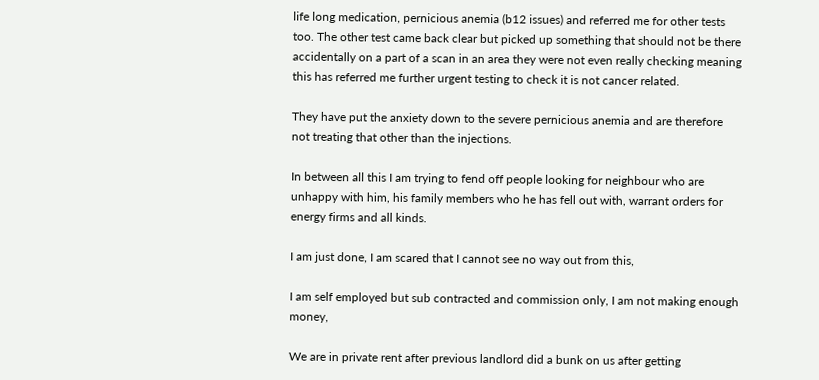life long medication, pernicious anemia (b12 issues) and referred me for other tests too. The other test came back clear but picked up something that should not be there accidentally on a part of a scan in an area they were not even really checking meaning this has referred me further urgent testing to check it is not cancer related.

They have put the anxiety down to the severe pernicious anemia and are therefore not treating that other than the injections.

In between all this I am trying to fend off people looking for neighbour who are unhappy with him, his family members who he has fell out with, warrant orders for energy firms and all kinds.

I am just done, I am scared that I cannot see no way out from this,

I am self employed but sub contracted and commission only, I am not making enough money,

We are in private rent after previous landlord did a bunk on us after getting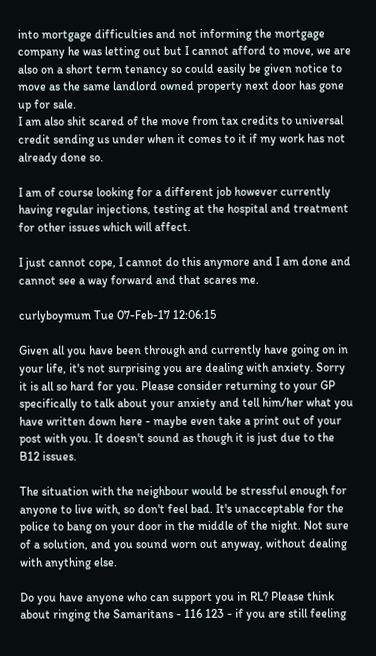into mortgage difficulties and not informing the mortgage company he was letting out but I cannot afford to move, we are also on a short term tenancy so could easily be given notice to move as the same landlord owned property next door has gone up for sale.
I am also shit scared of the move from tax credits to universal credit sending us under when it comes to it if my work has not already done so.

I am of course looking for a different job however currently having regular injections, testing at the hospital and treatment for other issues which will affect.

I just cannot cope, I cannot do this anymore and I am done and cannot see a way forward and that scares me.

curlyboymum Tue 07-Feb-17 12:06:15

Given all you have been through and currently have going on in your life, it's not surprising you are dealing with anxiety. Sorry it is all so hard for you. Please consider returning to your GP specifically to talk about your anxiety and tell him/her what you have written down here - maybe even take a print out of your post with you. It doesn't sound as though it is just due to the B12 issues.

The situation with the neighbour would be stressful enough for anyone to live with, so don't feel bad. It's unacceptable for the police to bang on your door in the middle of the night. Not sure of a solution, and you sound worn out anyway, without dealing with anything else.

Do you have anyone who can support you in RL? Please think about ringing the Samaritans - 116 123 - if you are still feeling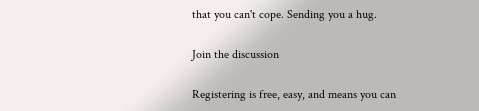that you can't cope. Sending you a hug.

Join the discussion

Registering is free, easy, and means you can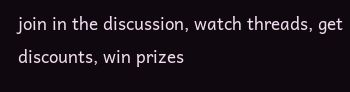join in the discussion, watch threads, get discounts, win prizes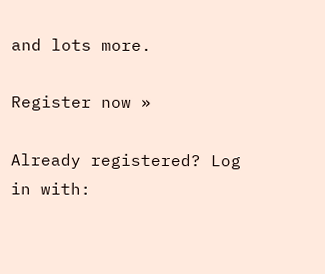and lots more.

Register now »

Already registered? Log in with: